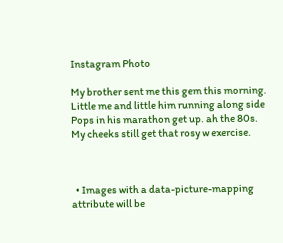Instagram Photo

My brother sent me this gem this morning. Little me and little him running along side Pops in his marathon get up. ah the 80s. My cheeks still get that rosy w exercise.



  • Images with a data-picture-mapping attribute will be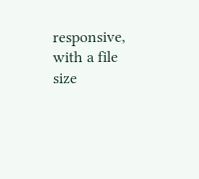responsive, with a file size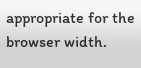appropriate for the browser width.